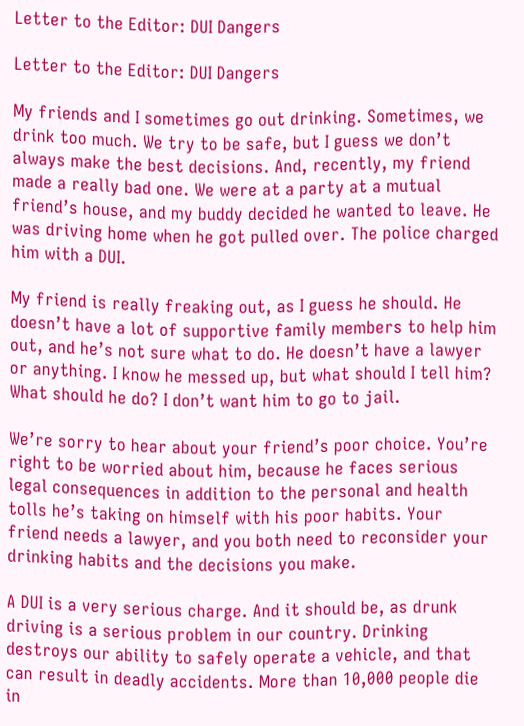Letter to the Editor: DUI Dangers

Letter to the Editor: DUI Dangers

My friends and I sometimes go out drinking. Sometimes, we drink too much. We try to be safe, but I guess we don’t always make the best decisions. And, recently, my friend made a really bad one. We were at a party at a mutual friend’s house, and my buddy decided he wanted to leave. He was driving home when he got pulled over. The police charged him with a DUI.

My friend is really freaking out, as I guess he should. He doesn’t have a lot of supportive family members to help him out, and he’s not sure what to do. He doesn’t have a lawyer or anything. I know he messed up, but what should I tell him? What should he do? I don’t want him to go to jail.

We’re sorry to hear about your friend’s poor choice. You’re right to be worried about him, because he faces serious legal consequences in addition to the personal and health tolls he’s taking on himself with his poor habits. Your friend needs a lawyer, and you both need to reconsider your drinking habits and the decisions you make.

A DUI is a very serious charge. And it should be, as drunk driving is a serious problem in our country. Drinking destroys our ability to safely operate a vehicle, and that can result in deadly accidents. More than 10,000 people die in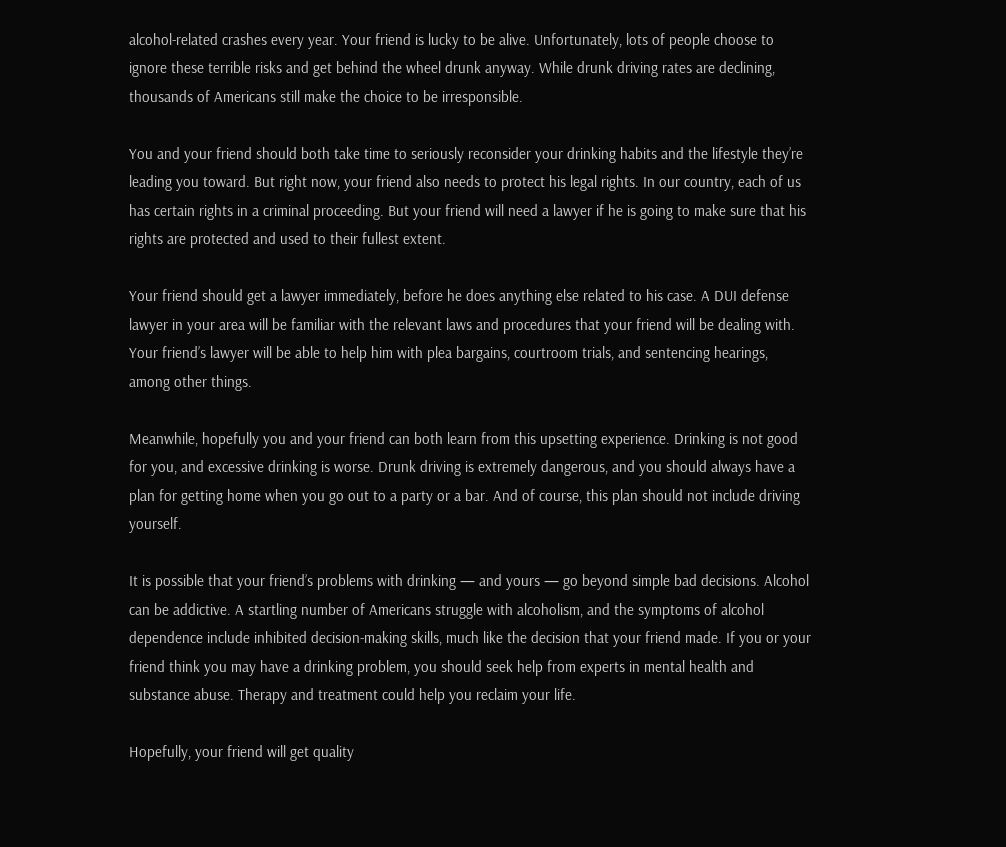alcohol-related crashes every year. Your friend is lucky to be alive. Unfortunately, lots of people choose to ignore these terrible risks and get behind the wheel drunk anyway. While drunk driving rates are declining, thousands of Americans still make the choice to be irresponsible.

You and your friend should both take time to seriously reconsider your drinking habits and the lifestyle they’re leading you toward. But right now, your friend also needs to protect his legal rights. In our country, each of us has certain rights in a criminal proceeding. But your friend will need a lawyer if he is going to make sure that his rights are protected and used to their fullest extent.

Your friend should get a lawyer immediately, before he does anything else related to his case. A DUI defense lawyer in your area will be familiar with the relevant laws and procedures that your friend will be dealing with. Your friend’s lawyer will be able to help him with plea bargains, courtroom trials, and sentencing hearings, among other things.

Meanwhile, hopefully you and your friend can both learn from this upsetting experience. Drinking is not good for you, and excessive drinking is worse. Drunk driving is extremely dangerous, and you should always have a plan for getting home when you go out to a party or a bar. And of course, this plan should not include driving yourself.

It is possible that your friend’s problems with drinking — and yours — go beyond simple bad decisions. Alcohol can be addictive. A startling number of Americans struggle with alcoholism, and the symptoms of alcohol dependence include inhibited decision-making skills, much like the decision that your friend made. If you or your friend think you may have a drinking problem, you should seek help from experts in mental health and substance abuse. Therapy and treatment could help you reclaim your life.

Hopefully, your friend will get quality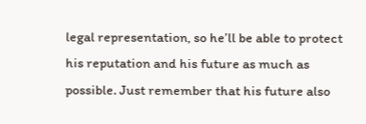legal representation, so he’ll be able to protect his reputation and his future as much as possible. Just remember that his future also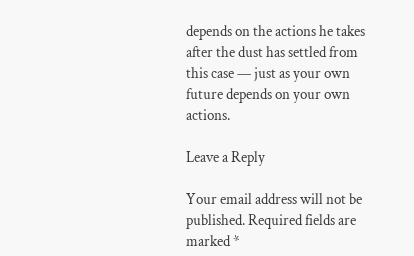depends on the actions he takes after the dust has settled from this case — just as your own future depends on your own actions.

Leave a Reply

Your email address will not be published. Required fields are marked *